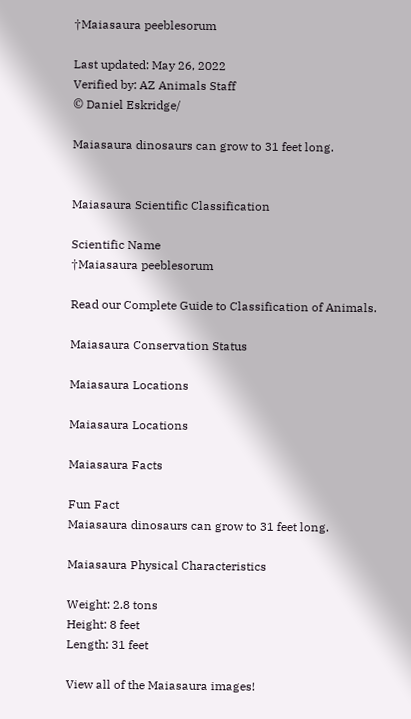†Maiasaura peeblesorum

Last updated: May 26, 2022
Verified by: AZ Animals Staff
© Daniel Eskridge/

Maiasaura dinosaurs can grow to 31 feet long.


Maiasaura Scientific Classification

Scientific Name
†Maiasaura peeblesorum

Read our Complete Guide to Classification of Animals.

Maiasaura Conservation Status

Maiasaura Locations

Maiasaura Locations

Maiasaura Facts

Fun Fact
Maiasaura dinosaurs can grow to 31 feet long.

Maiasaura Physical Characteristics

Weight: 2.8 tons
Height: 8 feet
Length: 31 feet

View all of the Maiasaura images!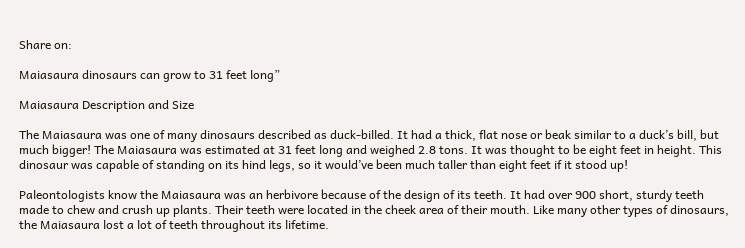Share on:

Maiasaura dinosaurs can grow to 31 feet long”

Maiasaura Description and Size

The Maiasaura was one of many dinosaurs described as duck-billed. It had a thick, flat nose or beak similar to a duck’s bill, but much bigger! The Maiasaura was estimated at 31 feet long and weighed 2.8 tons. It was thought to be eight feet in height. This dinosaur was capable of standing on its hind legs, so it would’ve been much taller than eight feet if it stood up!

Paleontologists know the Maiasaura was an herbivore because of the design of its teeth. It had over 900 short, sturdy teeth made to chew and crush up plants. Their teeth were located in the cheek area of their mouth. Like many other types of dinosaurs, the Maiasaura lost a lot of teeth throughout its lifetime.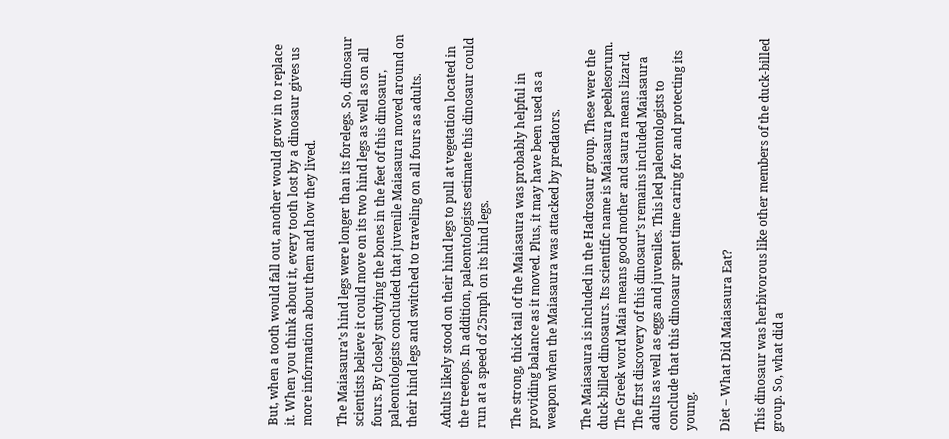But, when a tooth would fall out, another would grow in to replace it. When you think about it, every tooth lost by a dinosaur gives us more information about them and how they lived.

The Maiasaura’s hind legs were longer than its forelegs. So, dinosaur scientists believe it could move on its two hind legs as well as on all fours. By closely studying the bones in the feet of this dinosaur, paleontologists concluded that juvenile Maiasaura moved around on their hind legs and switched to traveling on all fours as adults.

Adults likely stood on their hind legs to pull at vegetation located in the treetops. In addition, paleontologists estimate this dinosaur could run at a speed of 25mph on its hind legs.

The strong, thick tail of the Maiasaura was probably helpful in providing balance as it moved. Plus, it may have been used as a weapon when the Maiasaura was attacked by predators.

The Maiasaura is included in the Hadrosaur group. These were the duck-billed dinosaurs. Its scientific name is Maiasaura peeblesorum. The Greek word Maia means good mother and saura means lizard. The first discovery of this dinosaur’s remains included Maiasaura adults as well as eggs and juveniles. This led paleontologists to conclude that this dinosaur spent time caring for and protecting its young.

Diet – What Did Maiasaura Eat?

This dinosaur was herbivorous like other members of the duck-billed group. So, what did a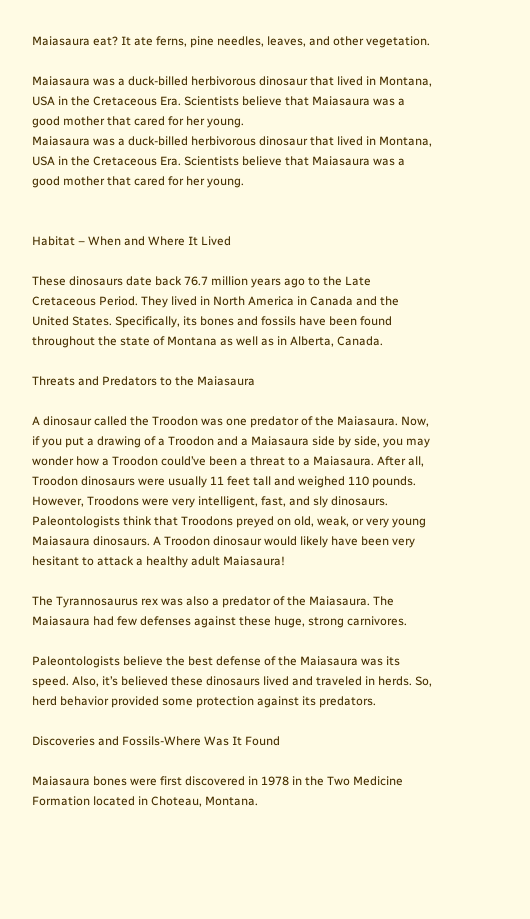Maiasaura eat? It ate ferns, pine needles, leaves, and other vegetation.

Maiasaura was a duck-billed herbivorous dinosaur that lived in Montana, USA in the Cretaceous Era. Scientists believe that Maiasaura was a good mother that cared for her young.
Maiasaura was a duck-billed herbivorous dinosaur that lived in Montana, USA in the Cretaceous Era. Scientists believe that Maiasaura was a good mother that cared for her young.


Habitat – When and Where It Lived

These dinosaurs date back 76.7 million years ago to the Late Cretaceous Period. They lived in North America in Canada and the United States. Specifically, its bones and fossils have been found throughout the state of Montana as well as in Alberta, Canada.

Threats and Predators to the Maiasaura

A dinosaur called the Troodon was one predator of the Maiasaura. Now, if you put a drawing of a Troodon and a Maiasaura side by side, you may wonder how a Troodon could’ve been a threat to a Maiasaura. After all, Troodon dinosaurs were usually 11 feet tall and weighed 110 pounds. However, Troodons were very intelligent, fast, and sly dinosaurs. Paleontologists think that Troodons preyed on old, weak, or very young Maiasaura dinosaurs. A Troodon dinosaur would likely have been very hesitant to attack a healthy adult Maiasaura!

The Tyrannosaurus rex was also a predator of the Maiasaura. The Maiasaura had few defenses against these huge, strong carnivores.

Paleontologists believe the best defense of the Maiasaura was its speed. Also, it’s believed these dinosaurs lived and traveled in herds. So, herd behavior provided some protection against its predators.

Discoveries and Fossils-Where Was It Found

Maiasaura bones were first discovered in 1978 in the Two Medicine Formation located in Choteau, Montana.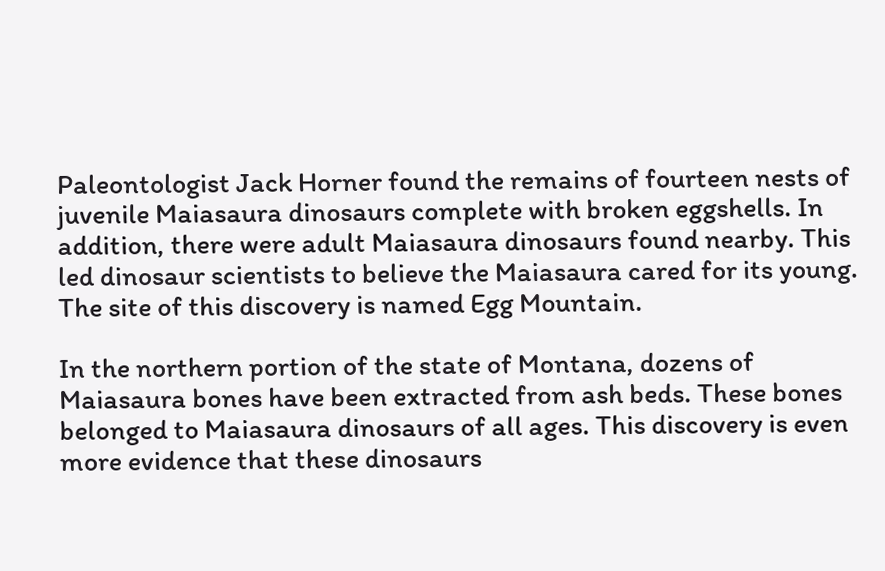Paleontologist Jack Horner found the remains of fourteen nests of juvenile Maiasaura dinosaurs complete with broken eggshells. In addition, there were adult Maiasaura dinosaurs found nearby. This led dinosaur scientists to believe the Maiasaura cared for its young. The site of this discovery is named Egg Mountain.

In the northern portion of the state of Montana, dozens of Maiasaura bones have been extracted from ash beds. These bones belonged to Maiasaura dinosaurs of all ages. This discovery is even more evidence that these dinosaurs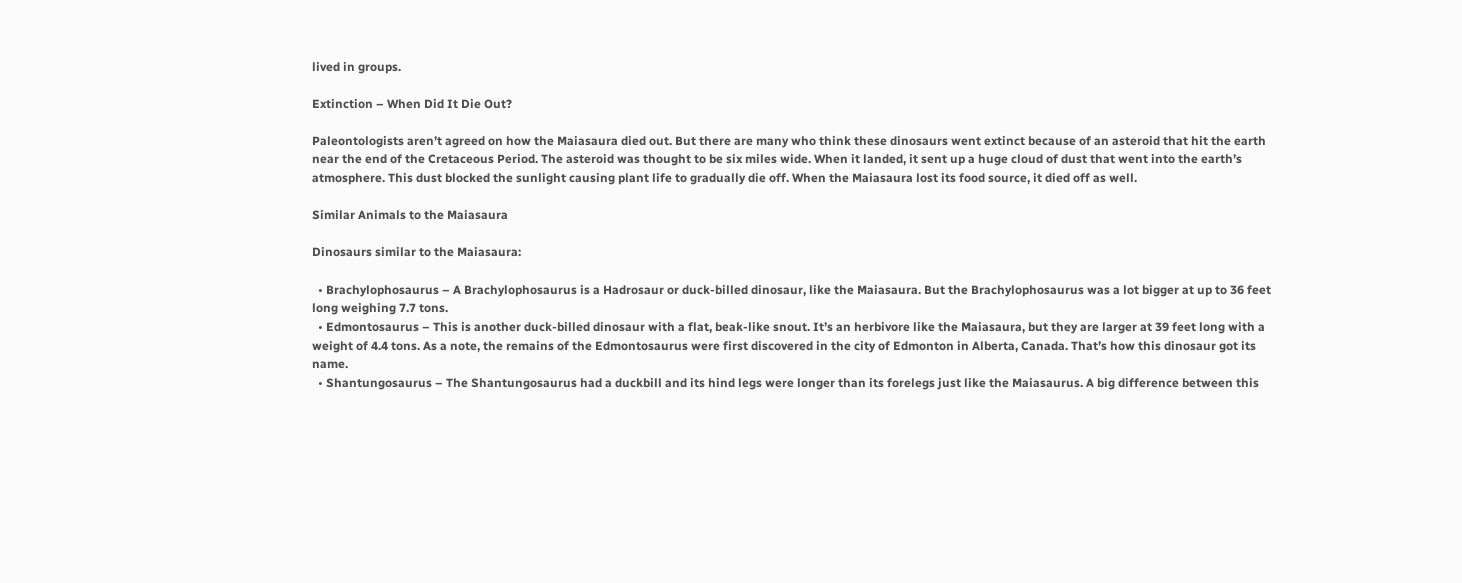lived in groups.

Extinction – When Did It Die Out?

Paleontologists aren’t agreed on how the Maiasaura died out. But there are many who think these dinosaurs went extinct because of an asteroid that hit the earth near the end of the Cretaceous Period. The asteroid was thought to be six miles wide. When it landed, it sent up a huge cloud of dust that went into the earth’s atmosphere. This dust blocked the sunlight causing plant life to gradually die off. When the Maiasaura lost its food source, it died off as well.

Similar Animals to the Maiasaura

Dinosaurs similar to the Maiasaura:

  • Brachylophosaurus – A Brachylophosaurus is a Hadrosaur or duck-billed dinosaur, like the Maiasaura. But the Brachylophosaurus was a lot bigger at up to 36 feet long weighing 7.7 tons.
  • Edmontosaurus – This is another duck-billed dinosaur with a flat, beak-like snout. It’s an herbivore like the Maiasaura, but they are larger at 39 feet long with a weight of 4.4 tons. As a note, the remains of the Edmontosaurus were first discovered in the city of Edmonton in Alberta, Canada. That’s how this dinosaur got its name.
  • Shantungosaurus – The Shantungosaurus had a duckbill and its hind legs were longer than its forelegs just like the Maiasaurus. A big difference between this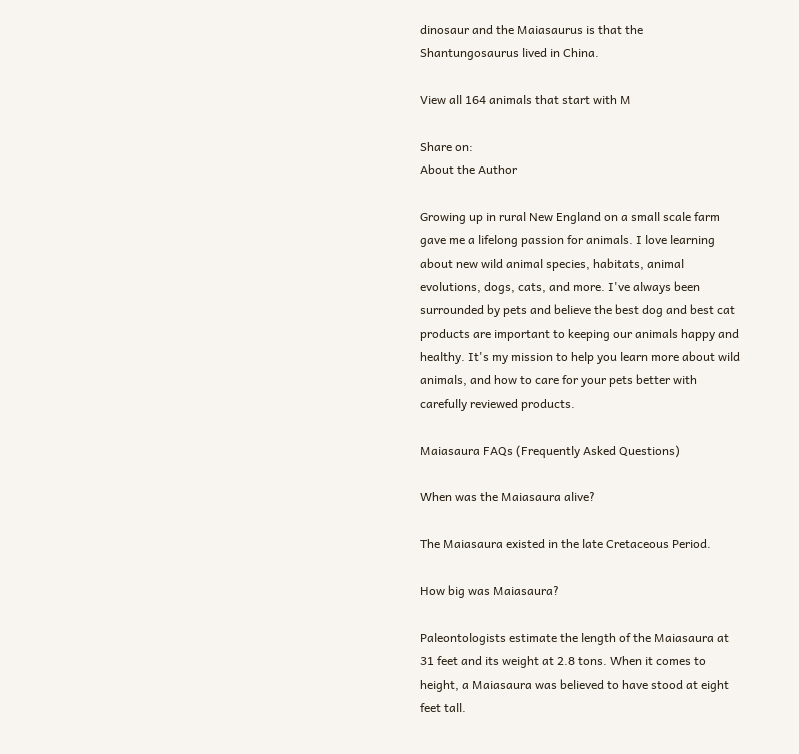dinosaur and the Maiasaurus is that the Shantungosaurus lived in China.

View all 164 animals that start with M

Share on:
About the Author

Growing up in rural New England on a small scale farm gave me a lifelong passion for animals. I love learning about new wild animal species, habitats, animal evolutions, dogs, cats, and more. I've always been surrounded by pets and believe the best dog and best cat products are important to keeping our animals happy and healthy. It's my mission to help you learn more about wild animals, and how to care for your pets better with carefully reviewed products.

Maiasaura FAQs (Frequently Asked Questions)

When was the Maiasaura alive?

The Maiasaura existed in the late Cretaceous Period.

How big was Maiasaura?

Paleontologists estimate the length of the Maiasaura at 31 feet and its weight at 2.8 tons. When it comes to height, a Maiasaura was believed to have stood at eight feet tall.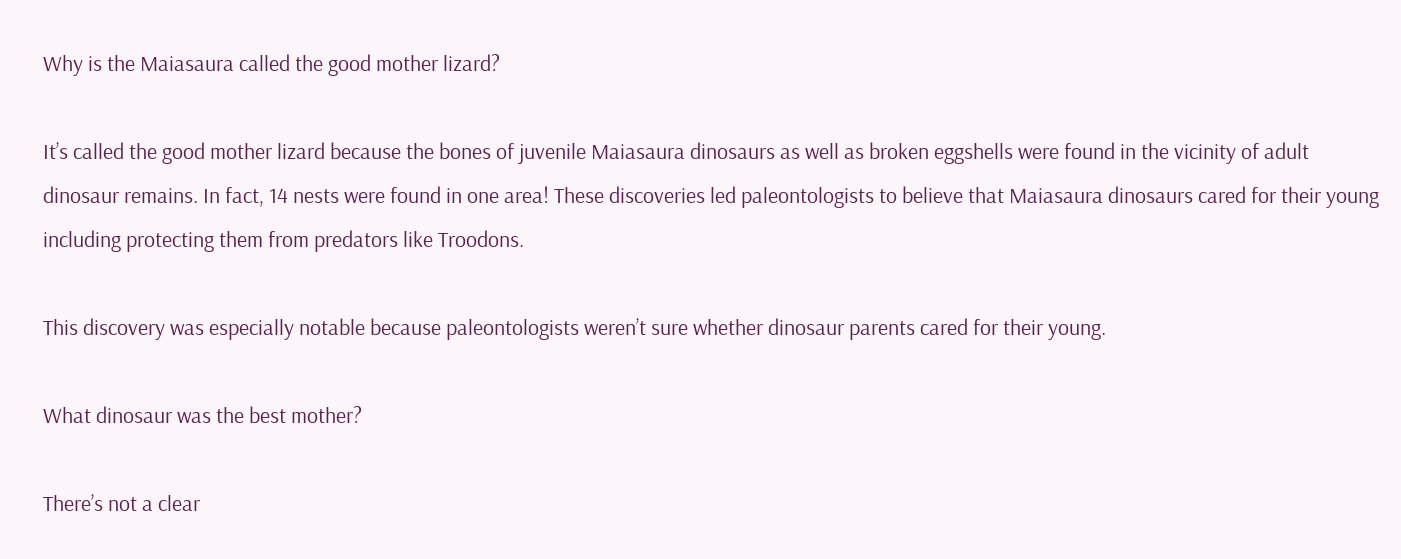Why is the Maiasaura called the good mother lizard?

It’s called the good mother lizard because the bones of juvenile Maiasaura dinosaurs as well as broken eggshells were found in the vicinity of adult dinosaur remains. In fact, 14 nests were found in one area! These discoveries led paleontologists to believe that Maiasaura dinosaurs cared for their young including protecting them from predators like Troodons.

This discovery was especially notable because paleontologists weren’t sure whether dinosaur parents cared for their young.

What dinosaur was the best mother?

There’s not a clear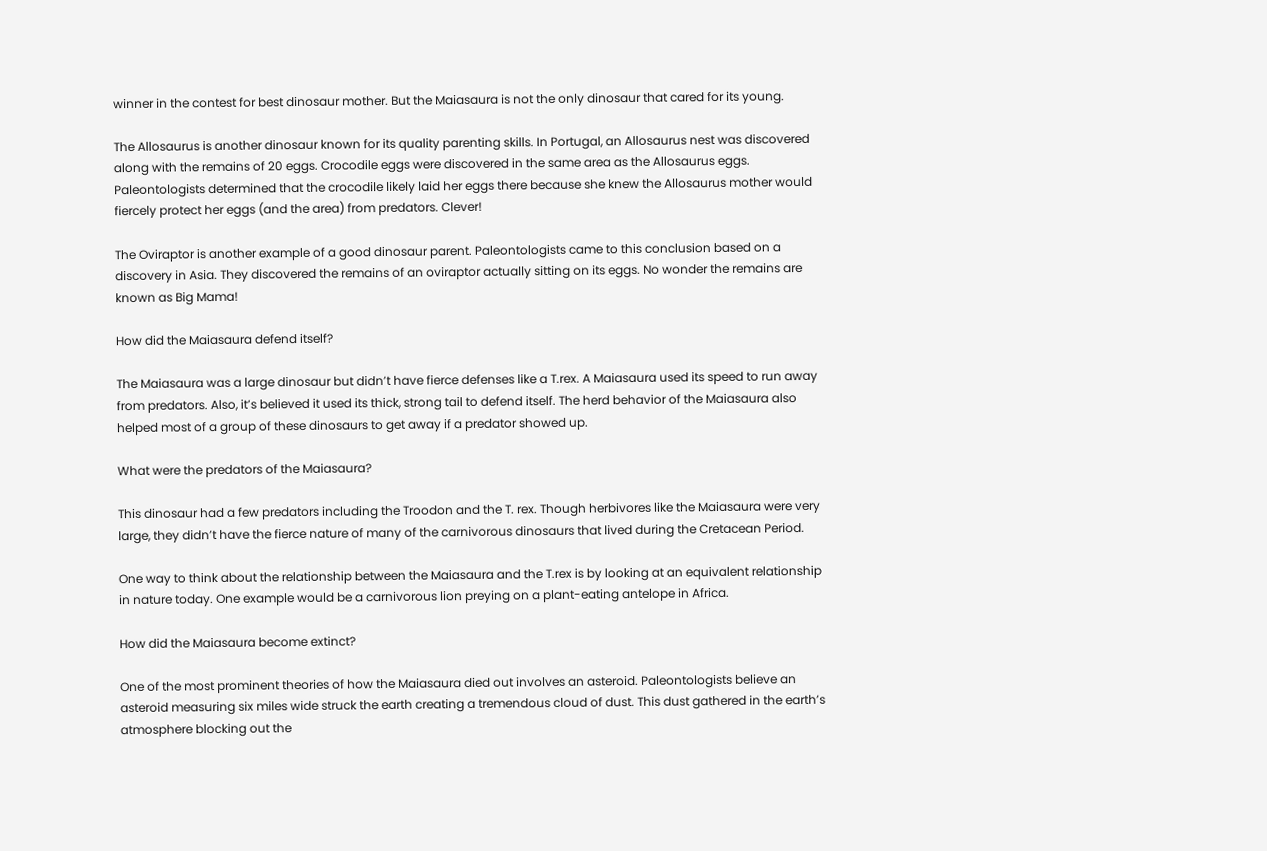winner in the contest for best dinosaur mother. But the Maiasaura is not the only dinosaur that cared for its young.

The Allosaurus is another dinosaur known for its quality parenting skills. In Portugal, an Allosaurus nest was discovered along with the remains of 20 eggs. Crocodile eggs were discovered in the same area as the Allosaurus eggs. Paleontologists determined that the crocodile likely laid her eggs there because she knew the Allosaurus mother would fiercely protect her eggs (and the area) from predators. Clever!

The Oviraptor is another example of a good dinosaur parent. Paleontologists came to this conclusion based on a discovery in Asia. They discovered the remains of an oviraptor actually sitting on its eggs. No wonder the remains are known as Big Mama!

How did the Maiasaura defend itself?

The Maiasaura was a large dinosaur but didn’t have fierce defenses like a T.rex. A Maiasaura used its speed to run away from predators. Also, it’s believed it used its thick, strong tail to defend itself. The herd behavior of the Maiasaura also helped most of a group of these dinosaurs to get away if a predator showed up.

What were the predators of the Maiasaura?

This dinosaur had a few predators including the Troodon and the T. rex. Though herbivores like the Maiasaura were very large, they didn’t have the fierce nature of many of the carnivorous dinosaurs that lived during the Cretacean Period.

One way to think about the relationship between the Maiasaura and the T.rex is by looking at an equivalent relationship in nature today. One example would be a carnivorous lion preying on a plant-eating antelope in Africa.

How did the Maiasaura become extinct?

One of the most prominent theories of how the Maiasaura died out involves an asteroid. Paleontologists believe an asteroid measuring six miles wide struck the earth creating a tremendous cloud of dust. This dust gathered in the earth’s atmosphere blocking out the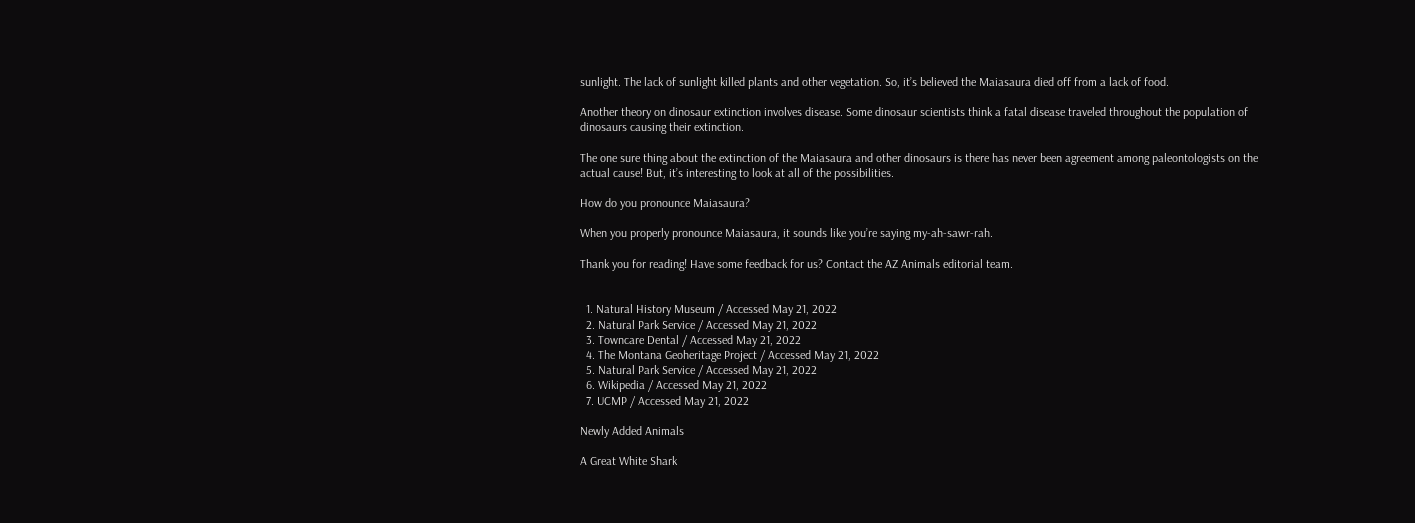sunlight. The lack of sunlight killed plants and other vegetation. So, it’s believed the Maiasaura died off from a lack of food.

Another theory on dinosaur extinction involves disease. Some dinosaur scientists think a fatal disease traveled throughout the population of dinosaurs causing their extinction.

The one sure thing about the extinction of the Maiasaura and other dinosaurs is there has never been agreement among paleontologists on the actual cause! But, it’s interesting to look at all of the possibilities.

How do you pronounce Maiasaura?

When you properly pronounce Maiasaura, it sounds like you’re saying my-ah-sawr-rah.

Thank you for reading! Have some feedback for us? Contact the AZ Animals editorial team.


  1. Natural History Museum / Accessed May 21, 2022
  2. Natural Park Service / Accessed May 21, 2022
  3. Towncare Dental / Accessed May 21, 2022
  4. The Montana Geoheritage Project / Accessed May 21, 2022
  5. Natural Park Service / Accessed May 21, 2022
  6. Wikipedia / Accessed May 21, 2022
  7. UCMP / Accessed May 21, 2022

Newly Added Animals

A Great White Shark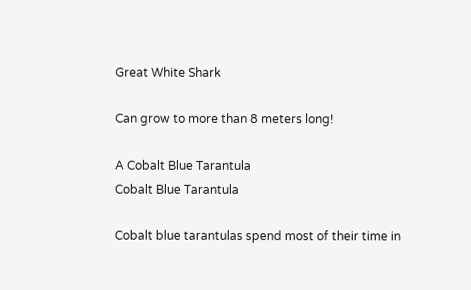Great White Shark

Can grow to more than 8 meters long!

A Cobalt Blue Tarantula
Cobalt Blue Tarantula

Cobalt blue tarantulas spend most of their time in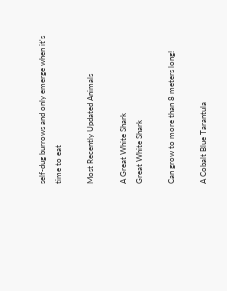self-dug burrows and only emerge when it's time to eat

Most Recently Updated Animals

A Great White Shark
Great White Shark

Can grow to more than 8 meters long!

A Cobalt Blue Tarantula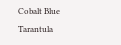Cobalt Blue Tarantula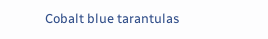Cobalt blue tarantulas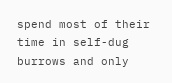spend most of their time in self-dug burrows and only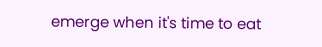emerge when it's time to eat